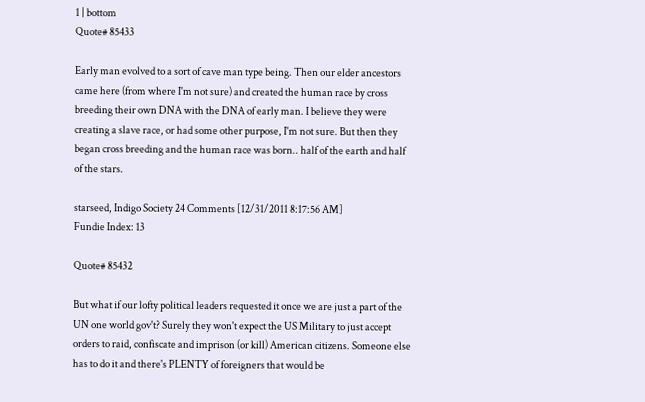1 | bottom
Quote# 85433

Early man evolved to a sort of cave man type being. Then our elder ancestors came here (from where I'm not sure) and created the human race by cross breeding their own DNA with the DNA of early man. I believe they were creating a slave race, or had some other purpose, I'm not sure. But then they began cross breeding and the human race was born.. half of the earth and half of the stars.

starseed, Indigo Society 24 Comments [12/31/2011 8:17:56 AM]
Fundie Index: 13

Quote# 85432

But what if our lofty political leaders requested it once we are just a part of the UN one world gov't? Surely they won't expect the US Military to just accept orders to raid, confiscate and imprison (or kill) American citizens. Someone else has to do it and there's PLENTY of foreigners that would be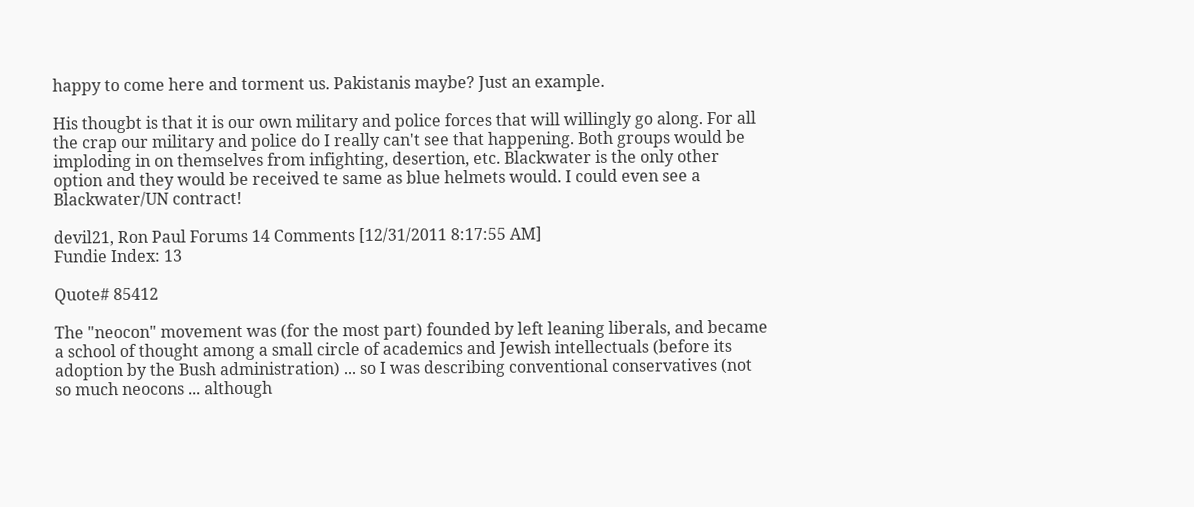happy to come here and torment us. Pakistanis maybe? Just an example.

His thougbt is that it is our own military and police forces that will willingly go along. For all the crap our military and police do I really can't see that happening. Both groups would be imploding in on themselves from infighting, desertion, etc. Blackwater is the only other option and they would be received te same as blue helmets would. I could even see a Blackwater/UN contract!

devil21, Ron Paul Forums 14 Comments [12/31/2011 8:17:55 AM]
Fundie Index: 13

Quote# 85412

The "neocon" movement was (for the most part) founded by left leaning liberals, and became a school of thought among a small circle of academics and Jewish intellectuals (before its adoption by the Bush administration) ... so I was describing conventional conservatives (not so much neocons ... although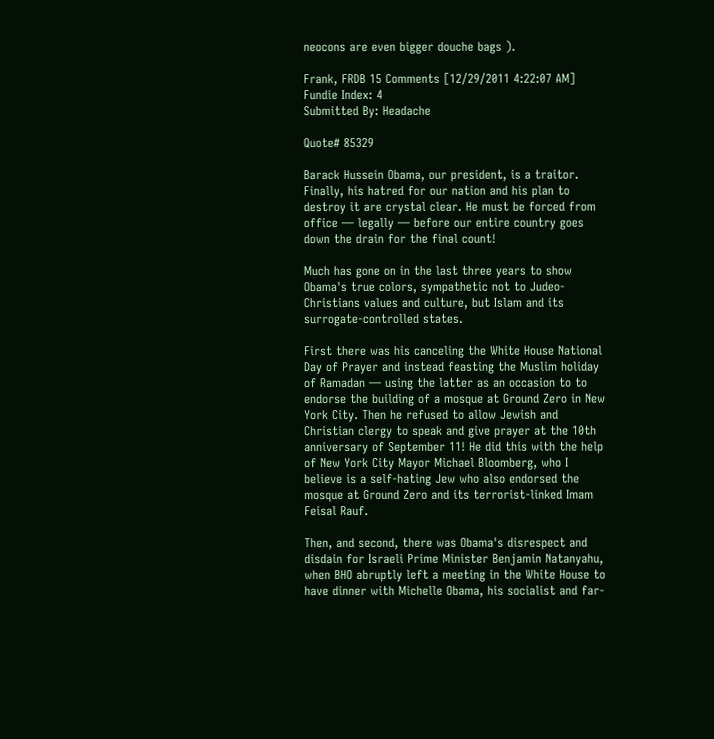neocons are even bigger douche bags ).

Frank, FRDB 15 Comments [12/29/2011 4:22:07 AM]
Fundie Index: 4
Submitted By: Headache

Quote# 85329

Barack Hussein Obama, our president, is a traitor. Finally, his hatred for our nation and his plan to destroy it are crystal clear. He must be forced from office — legally — before our entire country goes down the drain for the final count!

Much has gone on in the last three years to show Obama's true colors, sympathetic not to Judeo-Christians values and culture, but Islam and its surrogate-controlled states.

First there was his canceling the White House National Day of Prayer and instead feasting the Muslim holiday of Ramadan — using the latter as an occasion to to endorse the building of a mosque at Ground Zero in New York City. Then he refused to allow Jewish and Christian clergy to speak and give prayer at the 10th anniversary of September 11! He did this with the help of New York City Mayor Michael Bloomberg, who I believe is a self-hating Jew who also endorsed the mosque at Ground Zero and its terrorist-linked Imam Feisal Rauf.

Then, and second, there was Obama's disrespect and disdain for Israeli Prime Minister Benjamin Natanyahu, when BHO abruptly left a meeting in the White House to have dinner with Michelle Obama, his socialist and far-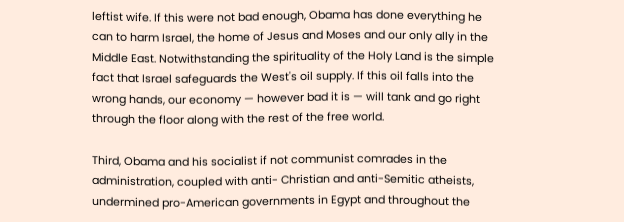leftist wife. If this were not bad enough, Obama has done everything he can to harm Israel, the home of Jesus and Moses and our only ally in the Middle East. Notwithstanding the spirituality of the Holy Land is the simple fact that Israel safeguards the West's oil supply. If this oil falls into the wrong hands, our economy — however bad it is — will tank and go right through the floor along with the rest of the free world.

Third, Obama and his socialist if not communist comrades in the administration, coupled with anti- Christian and anti-Semitic atheists, undermined pro-American governments in Egypt and throughout the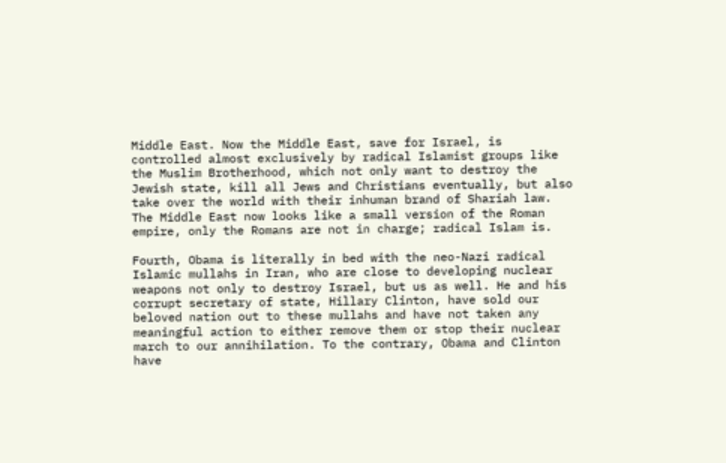Middle East. Now the Middle East, save for Israel, is controlled almost exclusively by radical Islamist groups like the Muslim Brotherhood, which not only want to destroy the Jewish state, kill all Jews and Christians eventually, but also take over the world with their inhuman brand of Shariah law. The Middle East now looks like a small version of the Roman empire, only the Romans are not in charge; radical Islam is.

Fourth, Obama is literally in bed with the neo-Nazi radical Islamic mullahs in Iran, who are close to developing nuclear weapons not only to destroy Israel, but us as well. He and his corrupt secretary of state, Hillary Clinton, have sold our beloved nation out to these mullahs and have not taken any meaningful action to either remove them or stop their nuclear march to our annihilation. To the contrary, Obama and Clinton have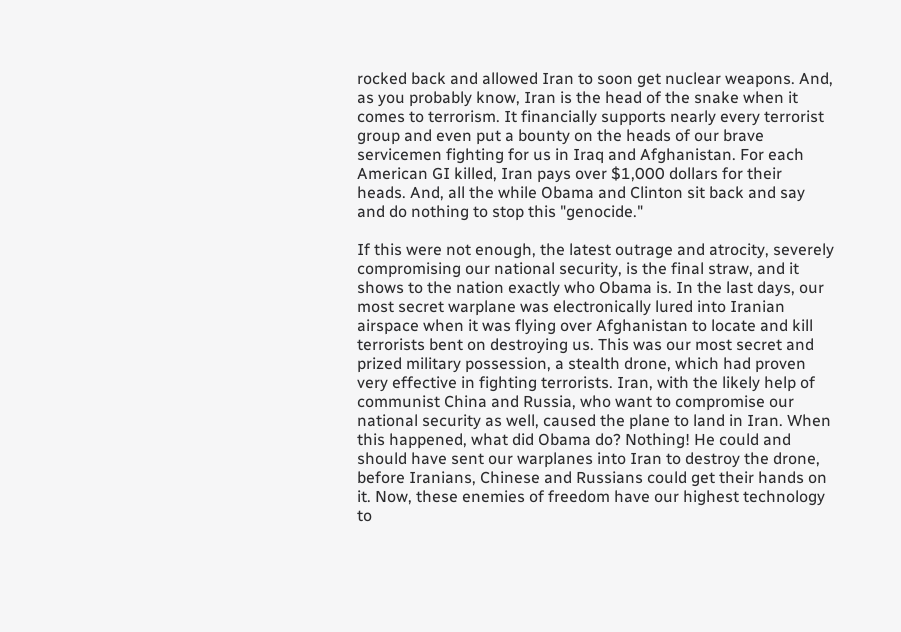rocked back and allowed Iran to soon get nuclear weapons. And, as you probably know, Iran is the head of the snake when it comes to terrorism. It financially supports nearly every terrorist group and even put a bounty on the heads of our brave servicemen fighting for us in Iraq and Afghanistan. For each American GI killed, Iran pays over $1,000 dollars for their heads. And, all the while Obama and Clinton sit back and say and do nothing to stop this "genocide."

If this were not enough, the latest outrage and atrocity, severely compromising our national security, is the final straw, and it shows to the nation exactly who Obama is. In the last days, our most secret warplane was electronically lured into Iranian airspace when it was flying over Afghanistan to locate and kill terrorists bent on destroying us. This was our most secret and prized military possession, a stealth drone, which had proven very effective in fighting terrorists. Iran, with the likely help of communist China and Russia, who want to compromise our national security as well, caused the plane to land in Iran. When this happened, what did Obama do? Nothing! He could and should have sent our warplanes into Iran to destroy the drone, before Iranians, Chinese and Russians could get their hands on it. Now, these enemies of freedom have our highest technology to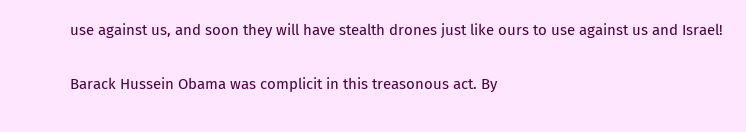use against us, and soon they will have stealth drones just like ours to use against us and Israel!

Barack Hussein Obama was complicit in this treasonous act. By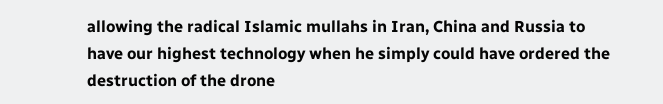allowing the radical Islamic mullahs in Iran, China and Russia to have our highest technology when he simply could have ordered the destruction of the drone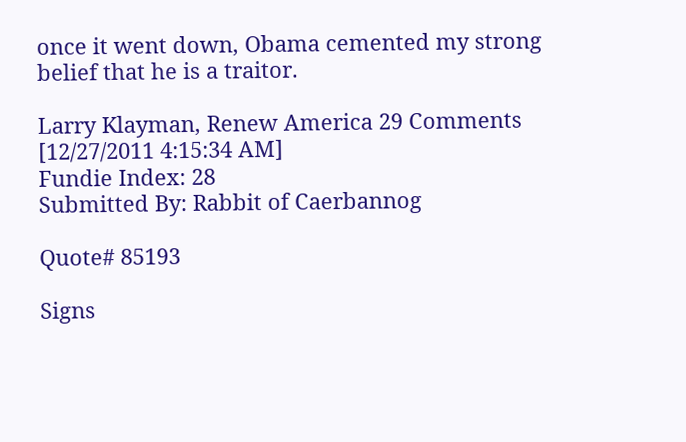once it went down, Obama cemented my strong belief that he is a traitor.

Larry Klayman, Renew America 29 Comments [12/27/2011 4:15:34 AM]
Fundie Index: 28
Submitted By: Rabbit of Caerbannog

Quote# 85193

Signs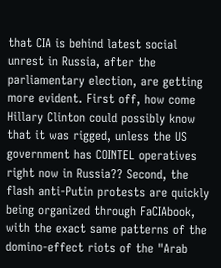that CIA is behind latest social unrest in Russia, after the parliamentary election, are getting more evident. First off, how come Hillary Clinton could possibly know that it was rigged, unless the US government has COINTEL operatives right now in Russia?? Second, the flash anti-Putin protests are quickly being organized through FaCIAbook, with the exact same patterns of the domino-effect riots of the "Arab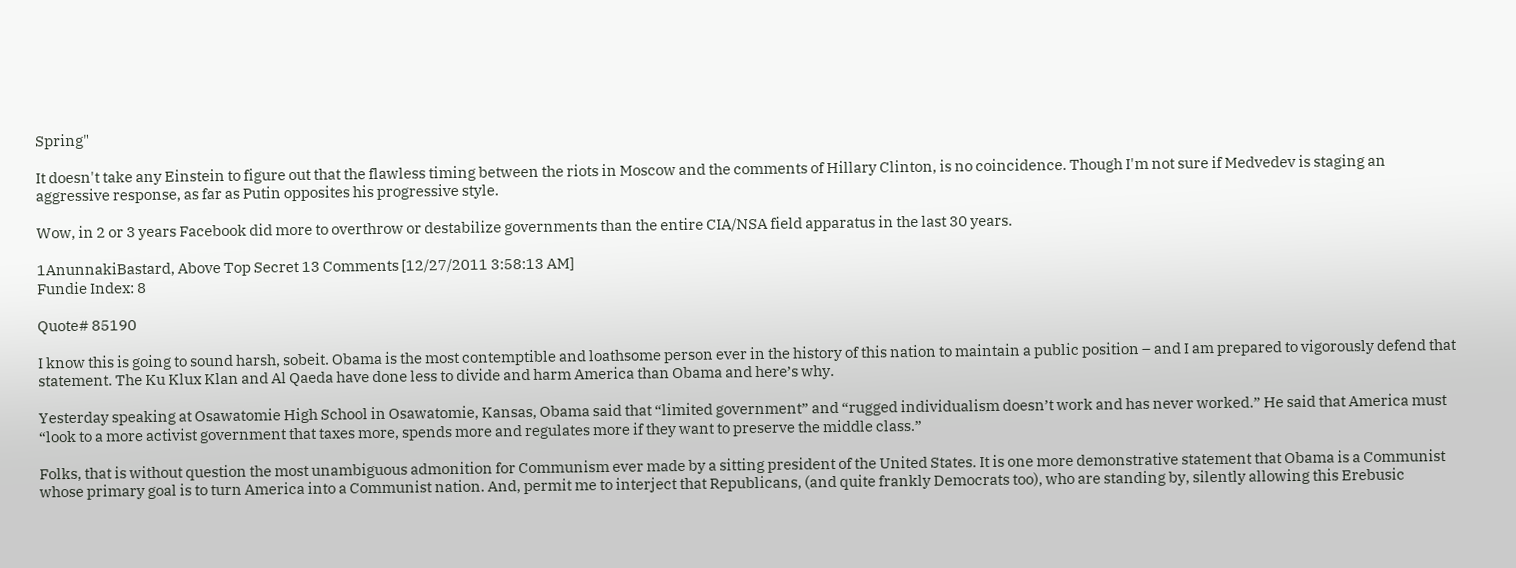Spring"

It doesn't take any Einstein to figure out that the flawless timing between the riots in Moscow and the comments of Hillary Clinton, is no coincidence. Though I'm not sure if Medvedev is staging an aggressive response, as far as Putin opposites his progressive style.

Wow, in 2 or 3 years Facebook did more to overthrow or destabilize governments than the entire CIA/NSA field apparatus in the last 30 years.

1AnunnakiBastard, Above Top Secret 13 Comments [12/27/2011 3:58:13 AM]
Fundie Index: 8

Quote# 85190

I know this is going to sound harsh, sobeit. Obama is the most contemptible and loathsome person ever in the history of this nation to maintain a public position – and I am prepared to vigorously defend that statement. The Ku Klux Klan and Al Qaeda have done less to divide and harm America than Obama and here’s why.

Yesterday speaking at Osawatomie High School in Osawatomie, Kansas, Obama said that “limited government” and “rugged individualism doesn’t work and has never worked.” He said that America must “look to a more activist government that taxes more, spends more and regulates more if they want to preserve the middle class.”

Folks, that is without question the most unambiguous admonition for Communism ever made by a sitting president of the United States. It is one more demonstrative statement that Obama is a Communist whose primary goal is to turn America into a Communist nation. And, permit me to interject that Republicans, (and quite frankly Democrats too), who are standing by, silently allowing this Erebusic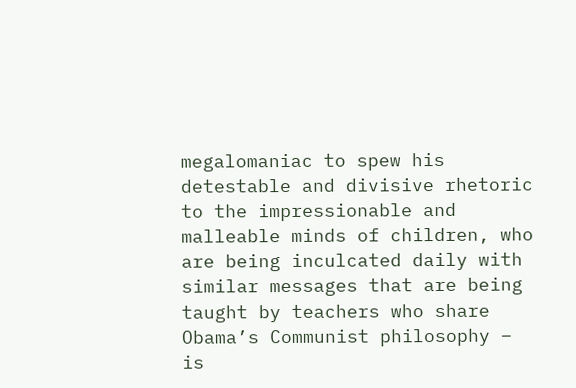megalomaniac to spew his detestable and divisive rhetoric to the impressionable and malleable minds of children, who are being inculcated daily with similar messages that are being taught by teachers who share Obama’s Communist philosophy – is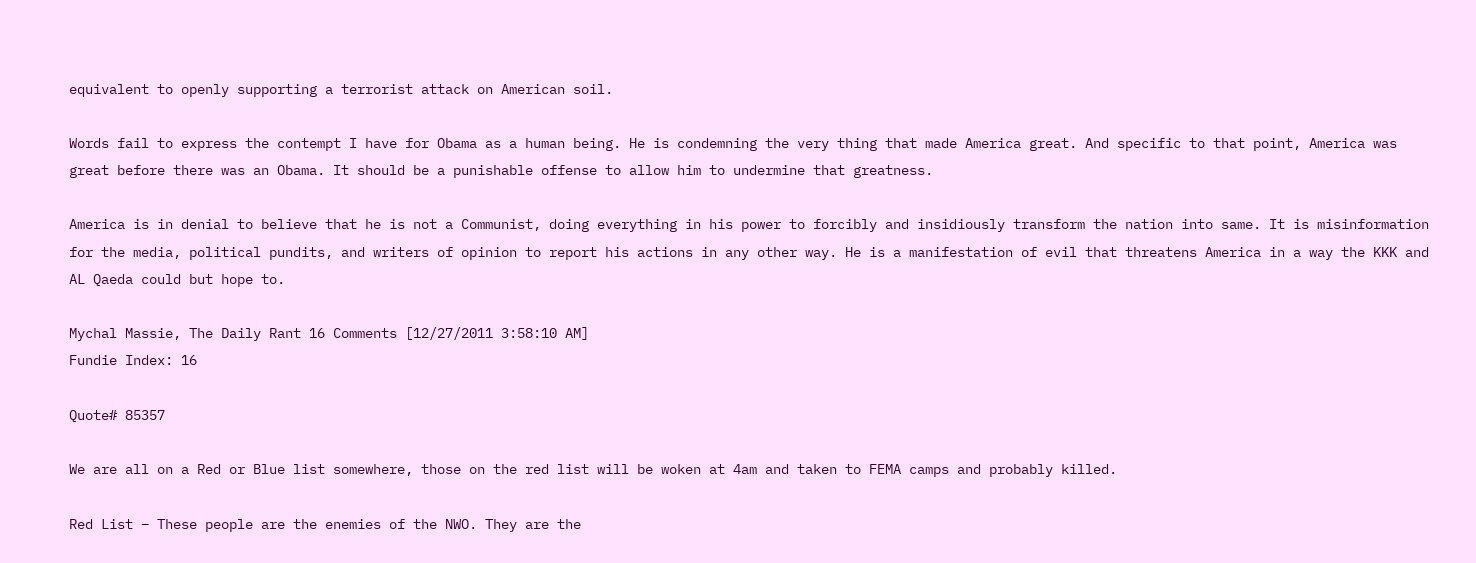equivalent to openly supporting a terrorist attack on American soil.

Words fail to express the contempt I have for Obama as a human being. He is condemning the very thing that made America great. And specific to that point, America was great before there was an Obama. It should be a punishable offense to allow him to undermine that greatness.

America is in denial to believe that he is not a Communist, doing everything in his power to forcibly and insidiously transform the nation into same. It is misinformation for the media, political pundits, and writers of opinion to report his actions in any other way. He is a manifestation of evil that threatens America in a way the KKK and AL Qaeda could but hope to.

Mychal Massie, The Daily Rant 16 Comments [12/27/2011 3:58:10 AM]
Fundie Index: 16

Quote# 85357

We are all on a Red or Blue list somewhere, those on the red list will be woken at 4am and taken to FEMA camps and probably killed.

Red List – These people are the enemies of the NWO. They are the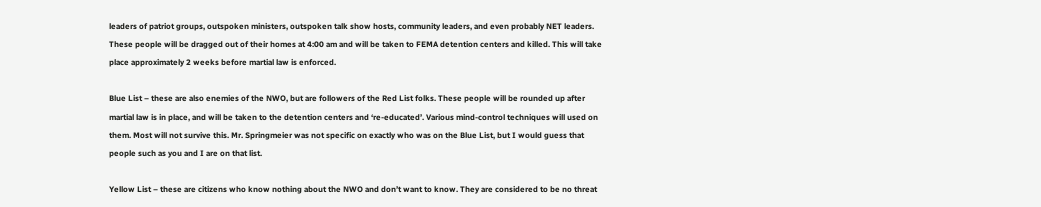leaders of patriot groups, outspoken ministers, outspoken talk show hosts, community leaders, and even probably NET leaders. These people will be dragged out of their homes at 4:00 am and will be taken to FEMA detention centers and killed. This will take place approximately 2 weeks before martial law is enforced.

Blue List – these are also enemies of the NWO, but are followers of the Red List folks. These people will be rounded up after martial law is in place, and will be taken to the detention centers and ‘re-educated’. Various mind-control techniques will used on them. Most will not survive this. Mr. Springmeier was not specific on exactly who was on the Blue List, but I would guess that people such as you and I are on that list.

Yellow List – these are citizens who know nothing about the NWO and don’t want to know. They are considered to be no threat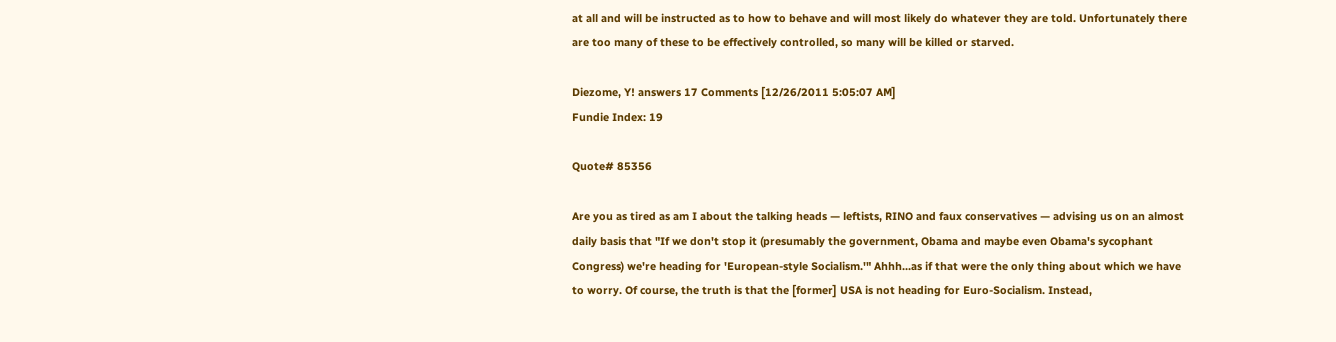at all and will be instructed as to how to behave and will most likely do whatever they are told. Unfortunately there are too many of these to be effectively controlled, so many will be killed or starved.

Diezome, Y! answers 17 Comments [12/26/2011 5:05:07 AM]
Fundie Index: 19

Quote# 85356

Are you as tired as am I about the talking heads — leftists, RINO and faux conservatives — advising us on an almost daily basis that "If we don't stop it (presumably the government, Obama and maybe even Obama's sycophant Congress) we're heading for 'European-style Socialism.'" Ahhh...as if that were the only thing about which we have to worry. Of course, the truth is that the [former] USA is not heading for Euro-Socialism. Instead,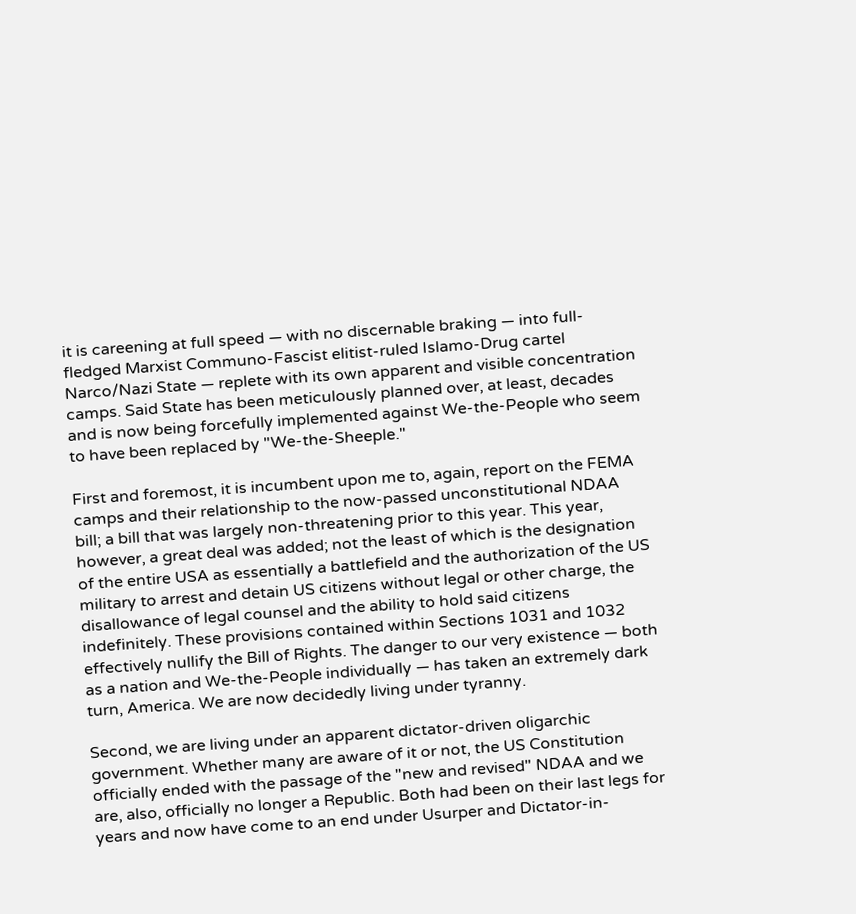it is careening at full speed — with no discernable braking — into full-fledged Marxist Communo-Fascist elitist-ruled Islamo-Drug cartel Narco/Nazi State — replete with its own apparent and visible concentration camps. Said State has been meticulously planned over, at least, decades and is now being forcefully implemented against We-the-People who seem to have been replaced by "We-the-Sheeple."

First and foremost, it is incumbent upon me to, again, report on the FEMA camps and their relationship to the now-passed unconstitutional NDAA bill; a bill that was largely non-threatening prior to this year. This year, however, a great deal was added; not the least of which is the designation of the entire USA as essentially a battlefield and the authorization of the US military to arrest and detain US citizens without legal or other charge, the disallowance of legal counsel and the ability to hold said citizens indefinitely. These provisions contained within Sections 1031 and 1032 effectively nullify the Bill of Rights. The danger to our very existence — both as a nation and We-the-People individually — has taken an extremely dark turn, America. We are now decidedly living under tyranny.

Second, we are living under an apparent dictator-driven oligarchic government. Whether many are aware of it or not, the US Constitution officially ended with the passage of the "new and revised" NDAA and we are, also, officially no longer a Republic. Both had been on their last legs for years and now have come to an end under Usurper and Dictator-in-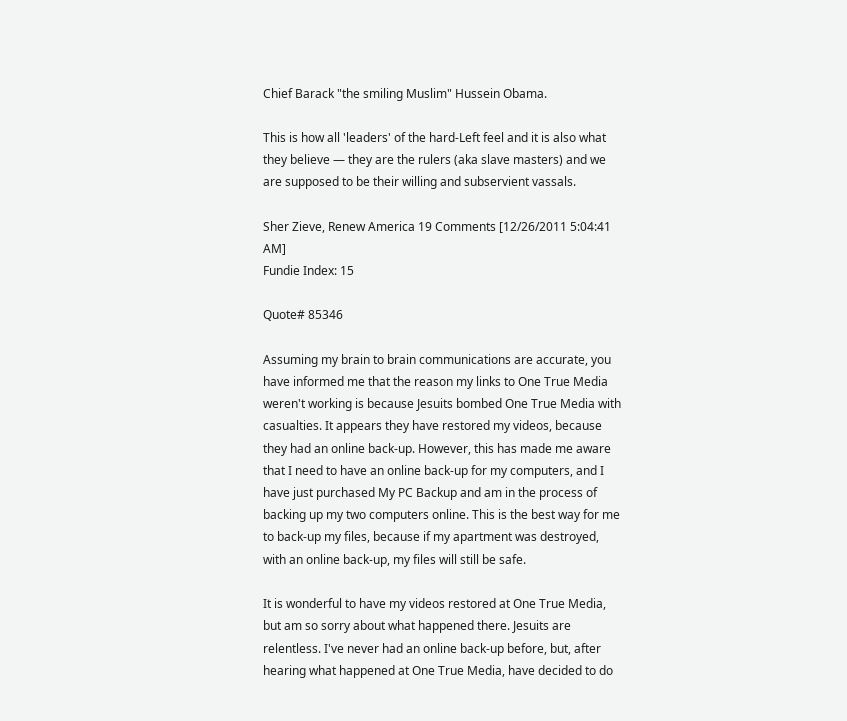Chief Barack "the smiling Muslim" Hussein Obama.

This is how all 'leaders' of the hard-Left feel and it is also what they believe — they are the rulers (aka slave masters) and we are supposed to be their willing and subservient vassals.

Sher Zieve, Renew America 19 Comments [12/26/2011 5:04:41 AM]
Fundie Index: 15

Quote# 85346

Assuming my brain to brain communications are accurate, you have informed me that the reason my links to One True Media weren't working is because Jesuits bombed One True Media with casualties. It appears they have restored my videos, because they had an online back-up. However, this has made me aware that I need to have an online back-up for my computers, and I have just purchased My PC Backup and am in the process of backing up my two computers online. This is the best way for me to back-up my files, because if my apartment was destroyed, with an online back-up, my files will still be safe.

It is wonderful to have my videos restored at One True Media, but am so sorry about what happened there. Jesuits are relentless. I've never had an online back-up before, but, after hearing what happened at One True Media, have decided to do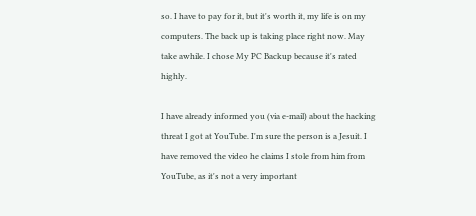so. I have to pay for it, but it's worth it, my life is on my computers. The back up is taking place right now. May take awhile. I chose My PC Backup because it's rated highly.

I have already informed you (via e-mail) about the hacking threat I got at YouTube. I'm sure the person is a Jesuit. I have removed the video he claims I stole from him from YouTube, as it's not a very important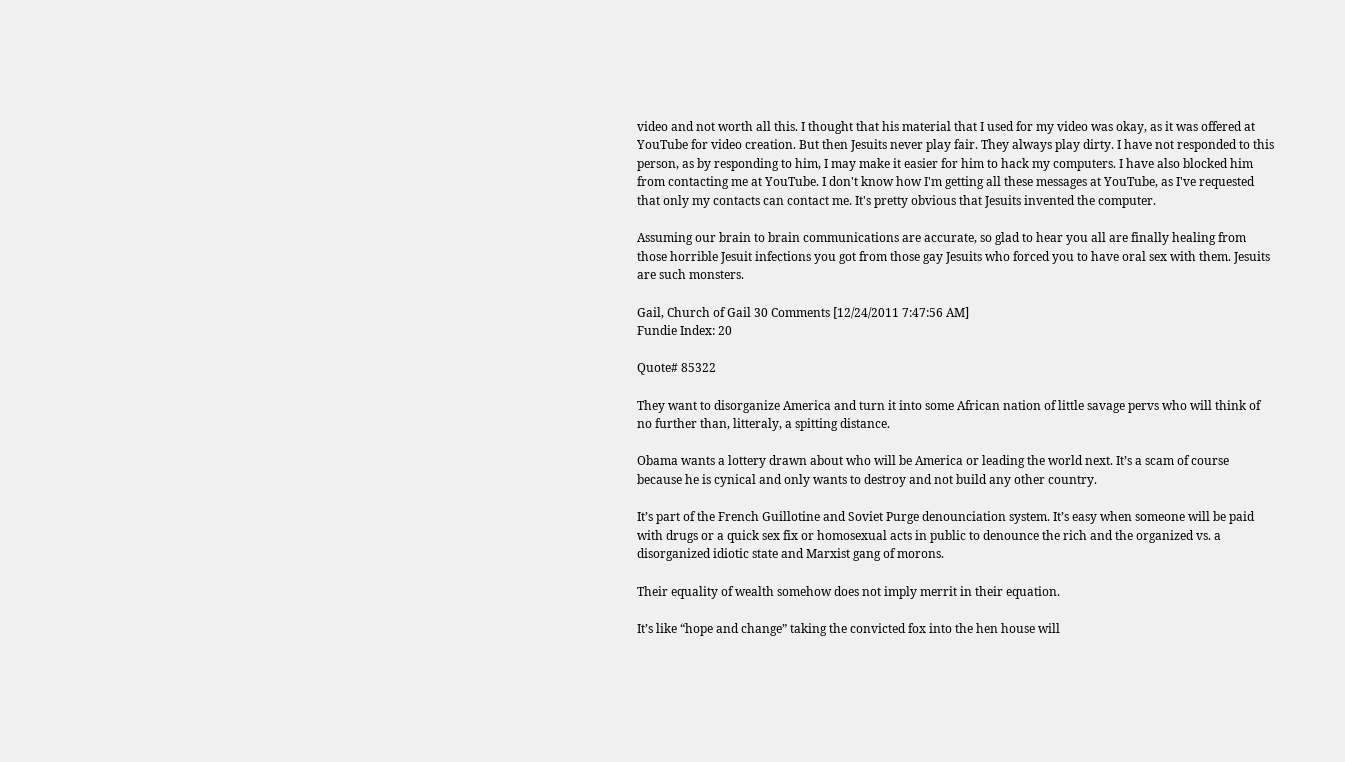video and not worth all this. I thought that his material that I used for my video was okay, as it was offered at YouTube for video creation. But then Jesuits never play fair. They always play dirty. I have not responded to this person, as by responding to him, I may make it easier for him to hack my computers. I have also blocked him from contacting me at YouTube. I don't know how I'm getting all these messages at YouTube, as I've requested that only my contacts can contact me. It's pretty obvious that Jesuits invented the computer.

Assuming our brain to brain communications are accurate, so glad to hear you all are finally healing from those horrible Jesuit infections you got from those gay Jesuits who forced you to have oral sex with them. Jesuits are such monsters.

Gail, Church of Gail 30 Comments [12/24/2011 7:47:56 AM]
Fundie Index: 20

Quote# 85322

They want to disorganize America and turn it into some African nation of little savage pervs who will think of no further than, litteraly, a spitting distance.

Obama wants a lottery drawn about who will be America or leading the world next. It’s a scam of course because he is cynical and only wants to destroy and not build any other country.

It’s part of the French Guillotine and Soviet Purge denounciation system. It’s easy when someone will be paid with drugs or a quick sex fix or homosexual acts in public to denounce the rich and the organized vs. a disorganized idiotic state and Marxist gang of morons.

Their equality of wealth somehow does not imply merrit in their equation.

It’s like “hope and change” taking the convicted fox into the hen house will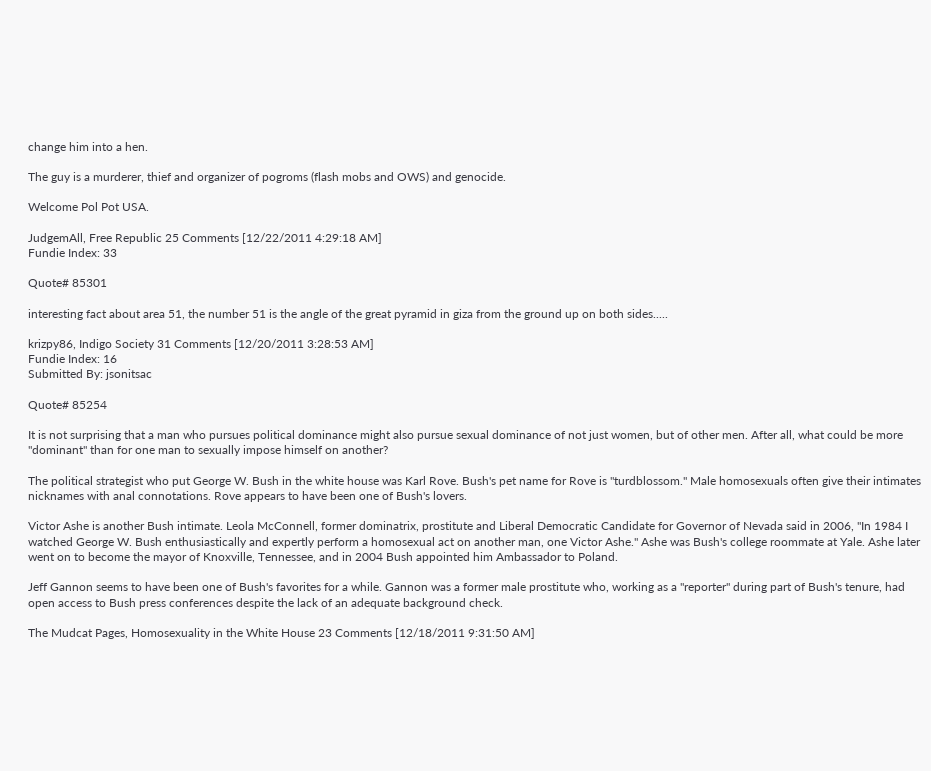change him into a hen.

The guy is a murderer, thief and organizer of pogroms (flash mobs and OWS) and genocide.

Welcome Pol Pot USA.

JudgemAll, Free Republic 25 Comments [12/22/2011 4:29:18 AM]
Fundie Index: 33

Quote# 85301

interesting fact about area 51, the number 51 is the angle of the great pyramid in giza from the ground up on both sides.....

krizpy86, Indigo Society 31 Comments [12/20/2011 3:28:53 AM]
Fundie Index: 16
Submitted By: jsonitsac

Quote# 85254

It is not surprising that a man who pursues political dominance might also pursue sexual dominance of not just women, but of other men. After all, what could be more "dominant" than for one man to sexually impose himself on another?

The political strategist who put George W. Bush in the white house was Karl Rove. Bush's pet name for Rove is "turdblossom." Male homosexuals often give their intimates nicknames with anal connotations. Rove appears to have been one of Bush's lovers.

Victor Ashe is another Bush intimate. Leola McConnell, former dominatrix, prostitute and Liberal Democratic Candidate for Governor of Nevada said in 2006, "In 1984 I watched George W. Bush enthusiastically and expertly perform a homosexual act on another man, one Victor Ashe." Ashe was Bush's college roommate at Yale. Ashe later went on to become the mayor of Knoxville, Tennessee, and in 2004 Bush appointed him Ambassador to Poland.

Jeff Gannon seems to have been one of Bush's favorites for a while. Gannon was a former male prostitute who, working as a "reporter" during part of Bush's tenure, had open access to Bush press conferences despite the lack of an adequate background check.

The Mudcat Pages, Homosexuality in the White House 23 Comments [12/18/2011 9:31:50 AM]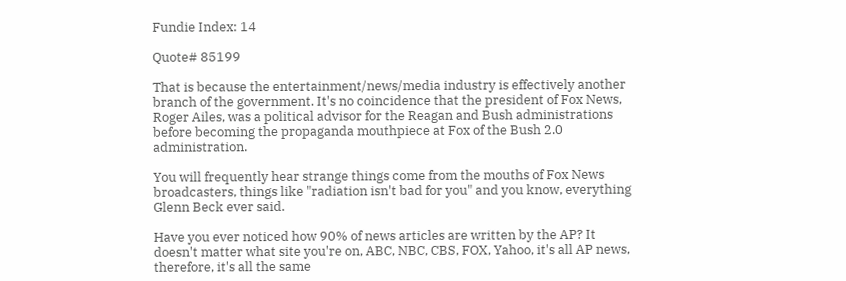Fundie Index: 14

Quote# 85199

That is because the entertainment/news/media industry is effectively another branch of the government. It's no coincidence that the president of Fox News, Roger Ailes, was a political advisor for the Reagan and Bush administrations before becoming the propaganda mouthpiece at Fox of the Bush 2.0 administration.

You will frequently hear strange things come from the mouths of Fox News broadcasters, things like "radiation isn't bad for you" and you know, everything Glenn Beck ever said.

Have you ever noticed how 90% of news articles are written by the AP? It doesn't matter what site you're on, ABC, NBC, CBS, FOX, Yahoo, it's all AP news, therefore, it's all the same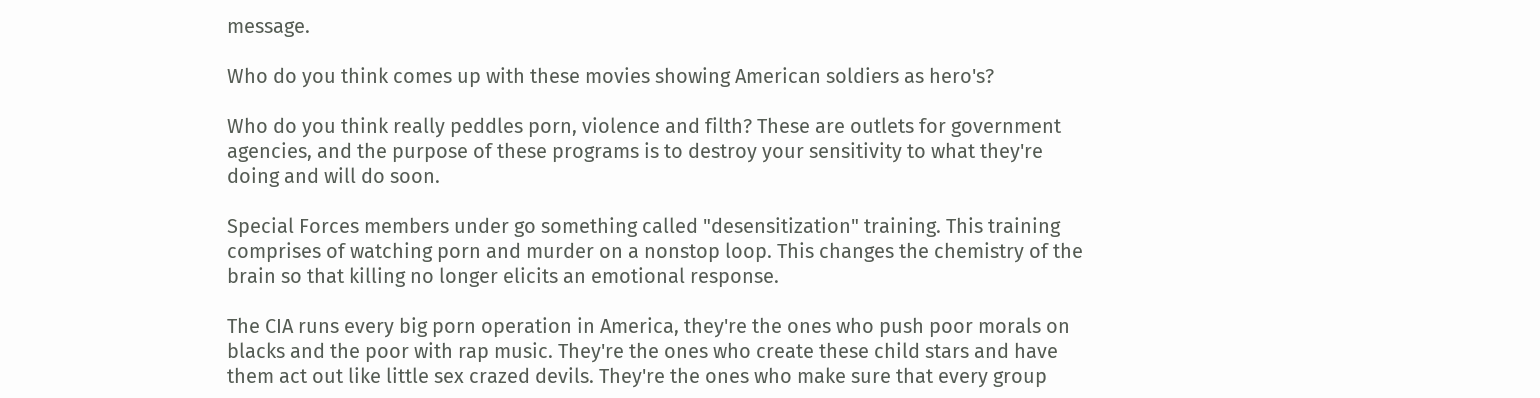message.

Who do you think comes up with these movies showing American soldiers as hero's?

Who do you think really peddles porn, violence and filth? These are outlets for government agencies, and the purpose of these programs is to destroy your sensitivity to what they're doing and will do soon.

Special Forces members under go something called "desensitization" training. This training comprises of watching porn and murder on a nonstop loop. This changes the chemistry of the brain so that killing no longer elicits an emotional response.

The CIA runs every big porn operation in America, they're the ones who push poor morals on blacks and the poor with rap music. They're the ones who create these child stars and have them act out like little sex crazed devils. They're the ones who make sure that every group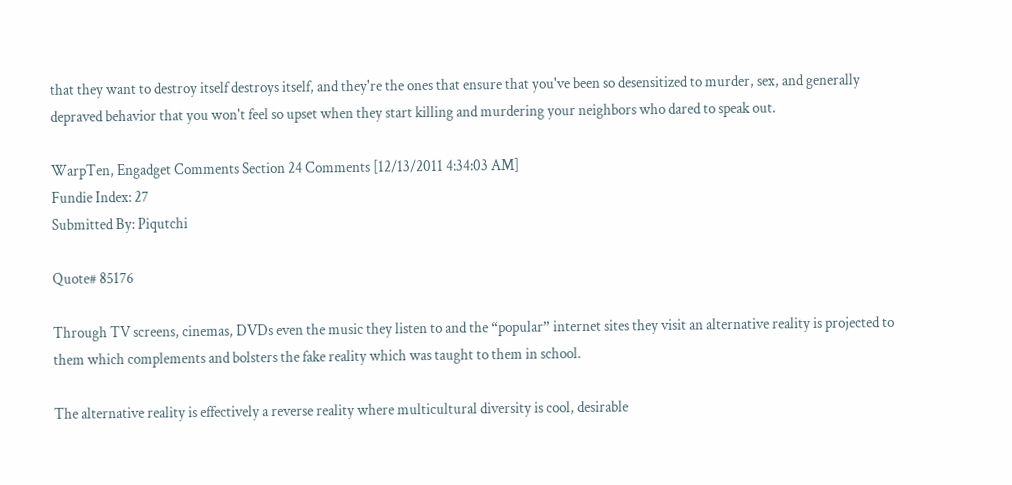that they want to destroy itself destroys itself, and they're the ones that ensure that you've been so desensitized to murder, sex, and generally depraved behavior that you won't feel so upset when they start killing and murdering your neighbors who dared to speak out.

WarpTen, Engadget Comments Section 24 Comments [12/13/2011 4:34:03 AM]
Fundie Index: 27
Submitted By: Piqutchi

Quote# 85176

Through TV screens, cinemas, DVDs even the music they listen to and the “popular” internet sites they visit an alternative reality is projected to them which complements and bolsters the fake reality which was taught to them in school.

The alternative reality is effectively a reverse reality where multicultural diversity is cool, desirable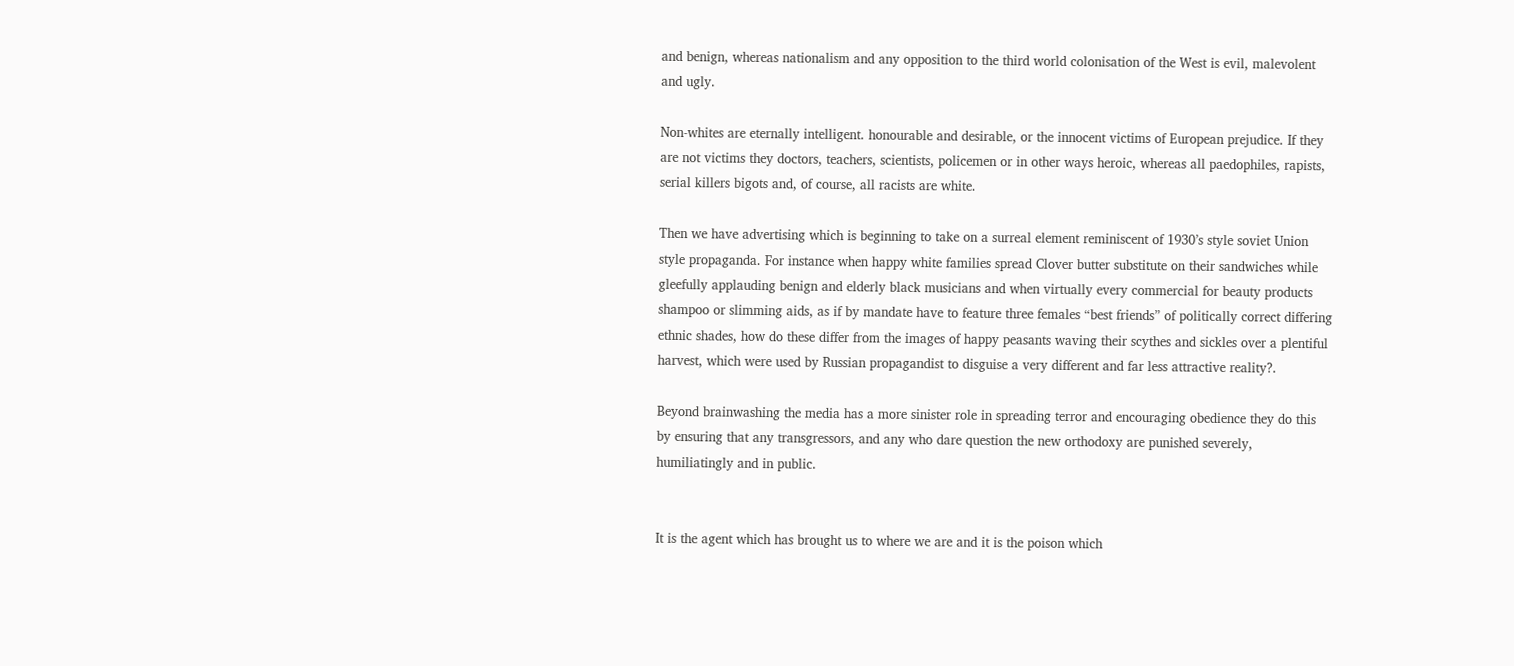and benign, whereas nationalism and any opposition to the third world colonisation of the West is evil, malevolent and ugly.

Non-whites are eternally intelligent. honourable and desirable, or the innocent victims of European prejudice. If they are not victims they doctors, teachers, scientists, policemen or in other ways heroic, whereas all paedophiles, rapists, serial killers bigots and, of course, all racists are white.

Then we have advertising which is beginning to take on a surreal element reminiscent of 1930’s style soviet Union style propaganda. For instance when happy white families spread Clover butter substitute on their sandwiches while gleefully applauding benign and elderly black musicians and when virtually every commercial for beauty products shampoo or slimming aids, as if by mandate have to feature three females “best friends” of politically correct differing ethnic shades, how do these differ from the images of happy peasants waving their scythes and sickles over a plentiful harvest, which were used by Russian propagandist to disguise a very different and far less attractive reality?.

Beyond brainwashing the media has a more sinister role in spreading terror and encouraging obedience they do this by ensuring that any transgressors, and any who dare question the new orthodoxy are punished severely, humiliatingly and in public.


It is the agent which has brought us to where we are and it is the poison which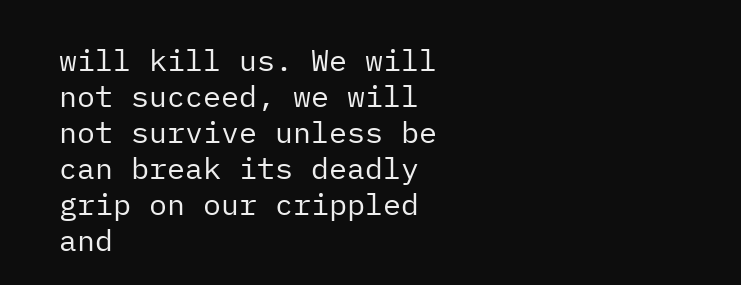will kill us. We will not succeed, we will not survive unless be can break its deadly grip on our crippled and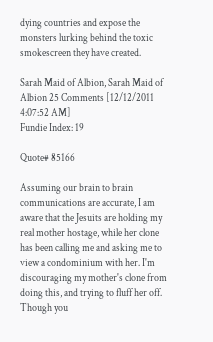dying countries and expose the monsters lurking behind the toxic smokescreen they have created.

Sarah Maid of Albion, Sarah Maid of Albion 25 Comments [12/12/2011 4:07:52 AM]
Fundie Index: 19

Quote# 85166

Assuming our brain to brain communications are accurate, I am aware that the Jesuits are holding my real mother hostage, while her clone has been calling me and asking me to view a condominium with her. I'm discouraging my mother's clone from doing this, and trying to fluff her off. Though you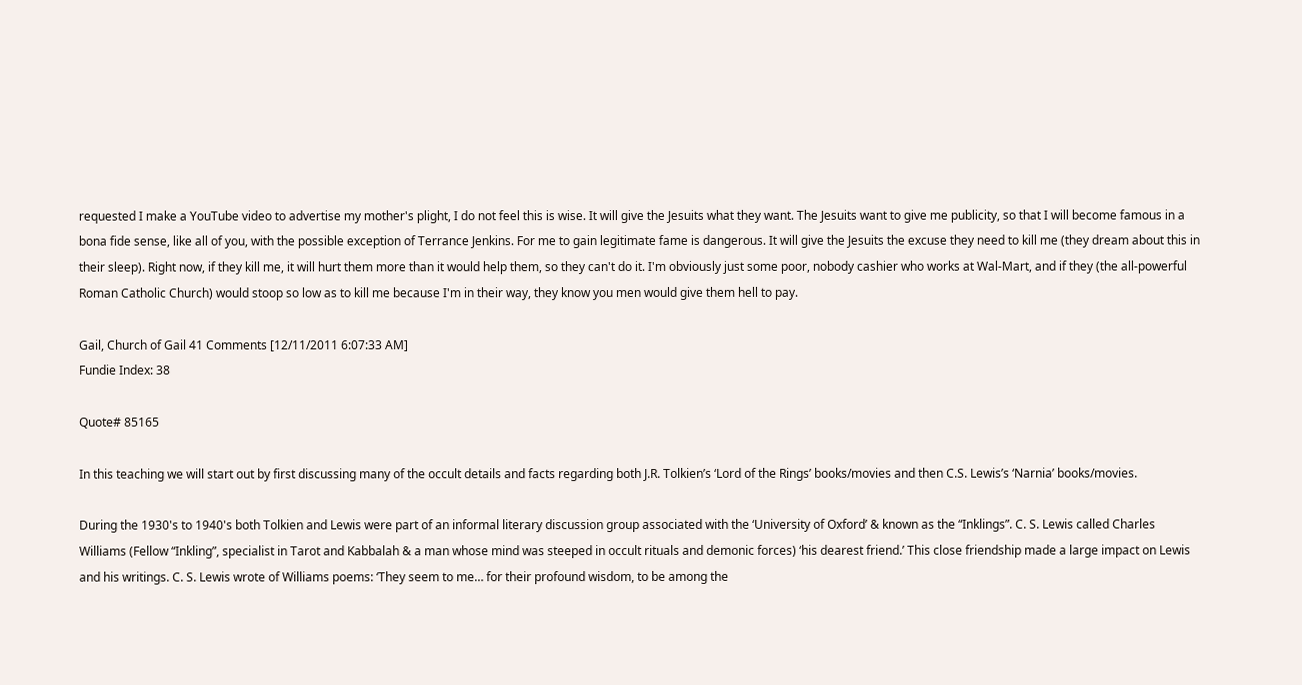requested I make a YouTube video to advertise my mother's plight, I do not feel this is wise. It will give the Jesuits what they want. The Jesuits want to give me publicity, so that I will become famous in a bona fide sense, like all of you, with the possible exception of Terrance Jenkins. For me to gain legitimate fame is dangerous. It will give the Jesuits the excuse they need to kill me (they dream about this in their sleep). Right now, if they kill me, it will hurt them more than it would help them, so they can't do it. I'm obviously just some poor, nobody cashier who works at Wal-Mart, and if they (the all-powerful Roman Catholic Church) would stoop so low as to kill me because I'm in their way, they know you men would give them hell to pay.

Gail, Church of Gail 41 Comments [12/11/2011 6:07:33 AM]
Fundie Index: 38

Quote# 85165

In this teaching we will start out by first discussing many of the occult details and facts regarding both J.R. Tolkien’s ‘Lord of the Rings’ books/movies and then C.S. Lewis’s ‘Narnia’ books/movies.

During the 1930's to 1940's both Tolkien and Lewis were part of an informal literary discussion group associated with the ‘University of Oxford’ & known as the “Inklings”. C. S. Lewis called Charles Williams (Fellow “Inkling”, specialist in Tarot and Kabbalah & a man whose mind was steeped in occult rituals and demonic forces) ‘his dearest friend.’ This close friendship made a large impact on Lewis and his writings. C. S. Lewis wrote of Williams poems: ‘They seem to me… for their profound wisdom, to be among the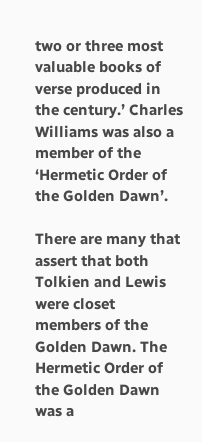two or three most valuable books of verse produced in the century.’ Charles Williams was also a member of the ‘Hermetic Order of the Golden Dawn’.

There are many that assert that both Tolkien and Lewis were closet members of the Golden Dawn. The Hermetic Order of the Golden Dawn was a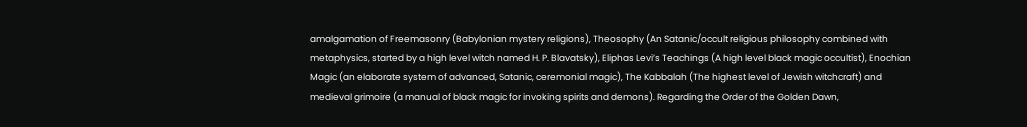amalgamation of Freemasonry (Babylonian mystery religions), Theosophy (An Satanic/occult religious philosophy combined with metaphysics, started by a high level witch named H. P. Blavatsky), Eliphas Levi’s Teachings (A high level black magic occultist), Enochian Magic (an elaborate system of advanced, Satanic, ceremonial magic), The Kabbalah (The highest level of Jewish witchcraft) and medieval grimoire (a manual of black magic for invoking spirits and demons). Regarding the Order of the Golden Dawn,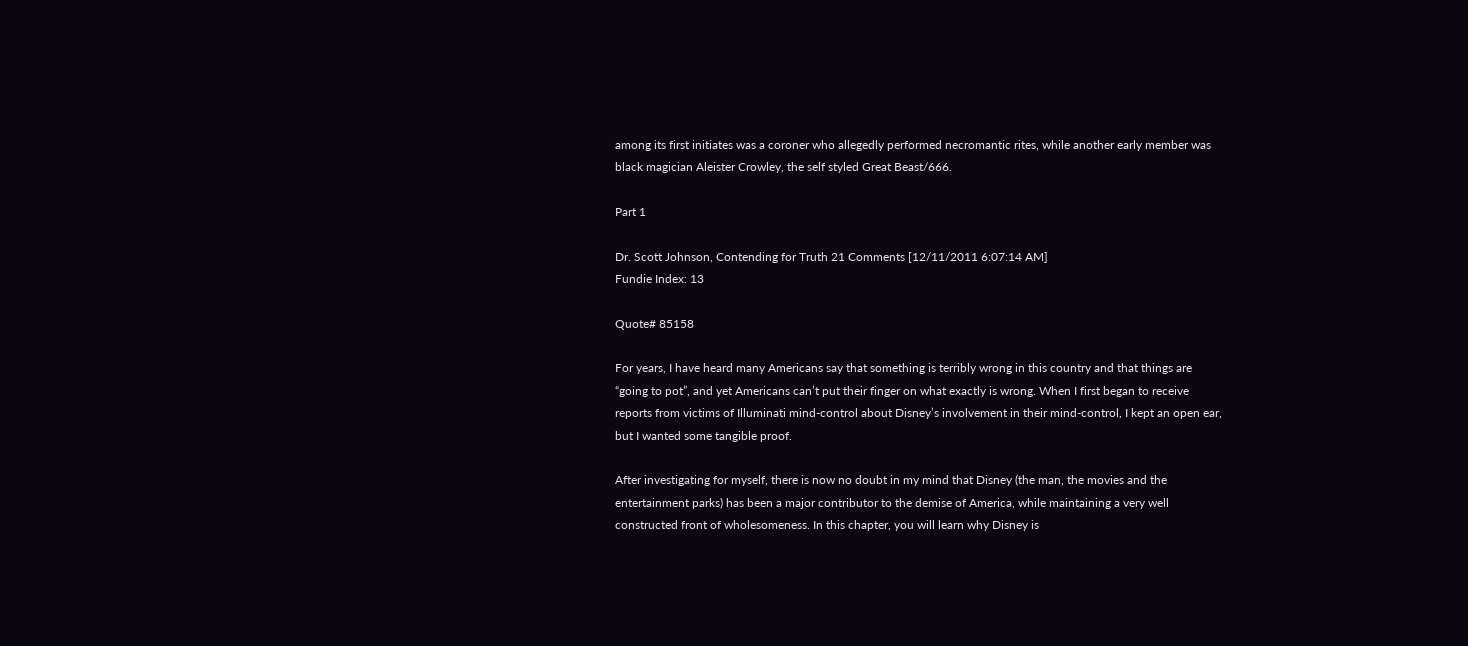among its first initiates was a coroner who allegedly performed necromantic rites, while another early member was black magician Aleister Crowley, the self styled Great Beast/666.

Part 1

Dr. Scott Johnson, Contending for Truth 21 Comments [12/11/2011 6:07:14 AM]
Fundie Index: 13

Quote# 85158

For years, I have heard many Americans say that something is terribly wrong in this country and that things are “going to pot”, and yet Americans can’t put their finger on what exactly is wrong. When I first began to receive reports from victims of Illuminati mind-control about Disney’s involvement in their mind-control, I kept an open ear, but I wanted some tangible proof.

After investigating for myself, there is now no doubt in my mind that Disney (the man, the movies and the entertainment parks) has been a major contributor to the demise of America, while maintaining a very well constructed front of wholesomeness. In this chapter, you will learn why Disney is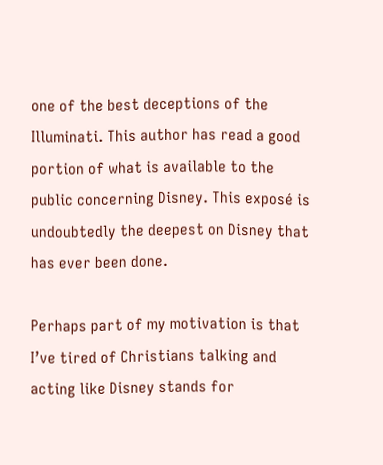one of the best deceptions of the Illuminati. This author has read a good portion of what is available to the public concerning Disney. This exposé is undoubtedly the deepest on Disney that has ever been done.

Perhaps part of my motivation is that I’ve tired of Christians talking and acting like Disney stands for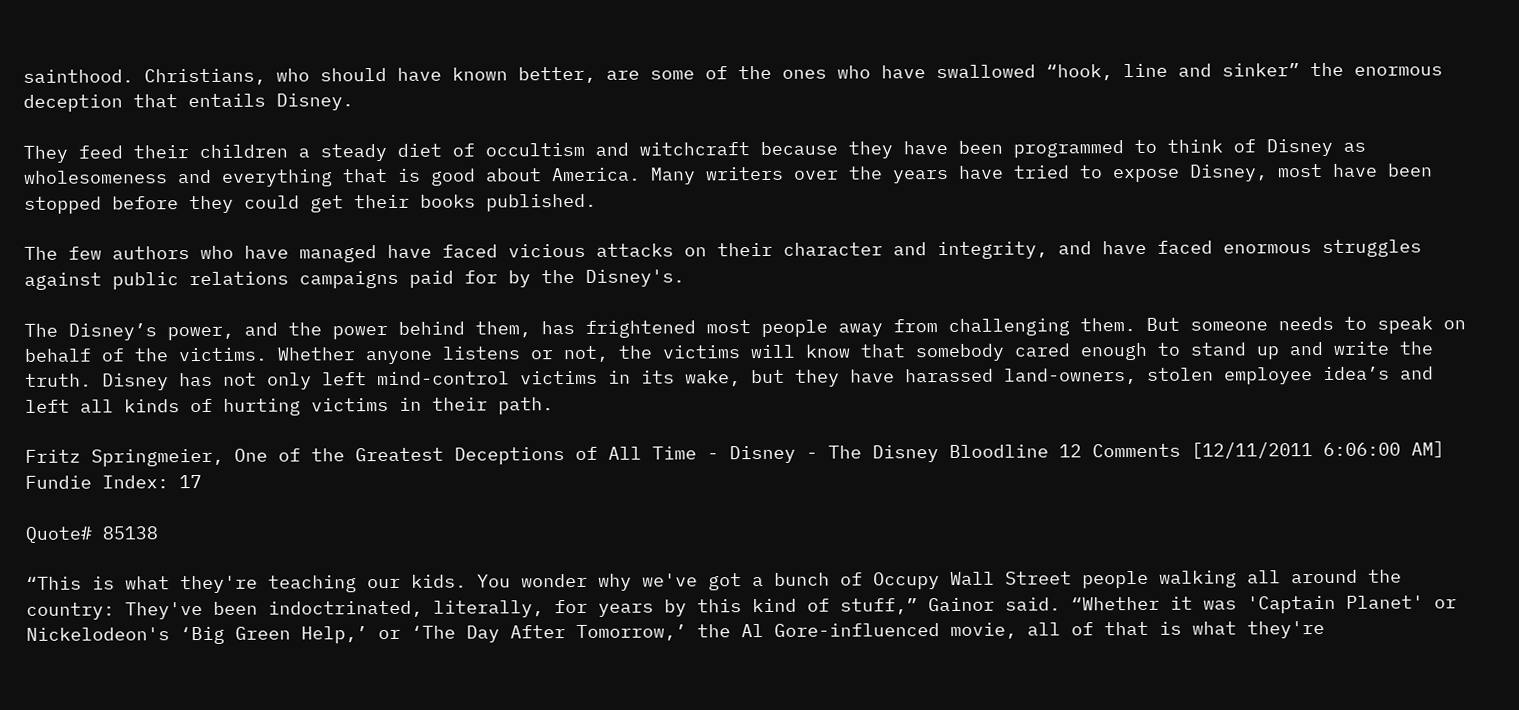sainthood. Christians, who should have known better, are some of the ones who have swallowed “hook, line and sinker” the enormous deception that entails Disney.

They feed their children a steady diet of occultism and witchcraft because they have been programmed to think of Disney as wholesomeness and everything that is good about America. Many writers over the years have tried to expose Disney, most have been stopped before they could get their books published.

The few authors who have managed have faced vicious attacks on their character and integrity, and have faced enormous struggles against public relations campaigns paid for by the Disney's.

The Disney’s power, and the power behind them, has frightened most people away from challenging them. But someone needs to speak on behalf of the victims. Whether anyone listens or not, the victims will know that somebody cared enough to stand up and write the truth. Disney has not only left mind-control victims in its wake, but they have harassed land-owners, stolen employee idea’s and left all kinds of hurting victims in their path.

Fritz Springmeier, One of the Greatest Deceptions of All Time - Disney - The Disney Bloodline 12 Comments [12/11/2011 6:06:00 AM]
Fundie Index: 17

Quote# 85138

“This is what they're teaching our kids. You wonder why we've got a bunch of Occupy Wall Street people walking all around the country: They've been indoctrinated, literally, for years by this kind of stuff,” Gainor said. “Whether it was 'Captain Planet' or Nickelodeon's ‘Big Green Help,’ or ‘The Day After Tomorrow,’ the Al Gore-influenced movie, all of that is what they're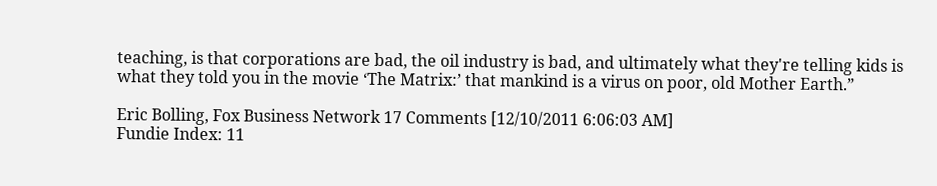teaching, is that corporations are bad, the oil industry is bad, and ultimately what they're telling kids is what they told you in the movie ‘The Matrix:’ that mankind is a virus on poor, old Mother Earth.”

Eric Bolling, Fox Business Network 17 Comments [12/10/2011 6:06:03 AM]
Fundie Index: 11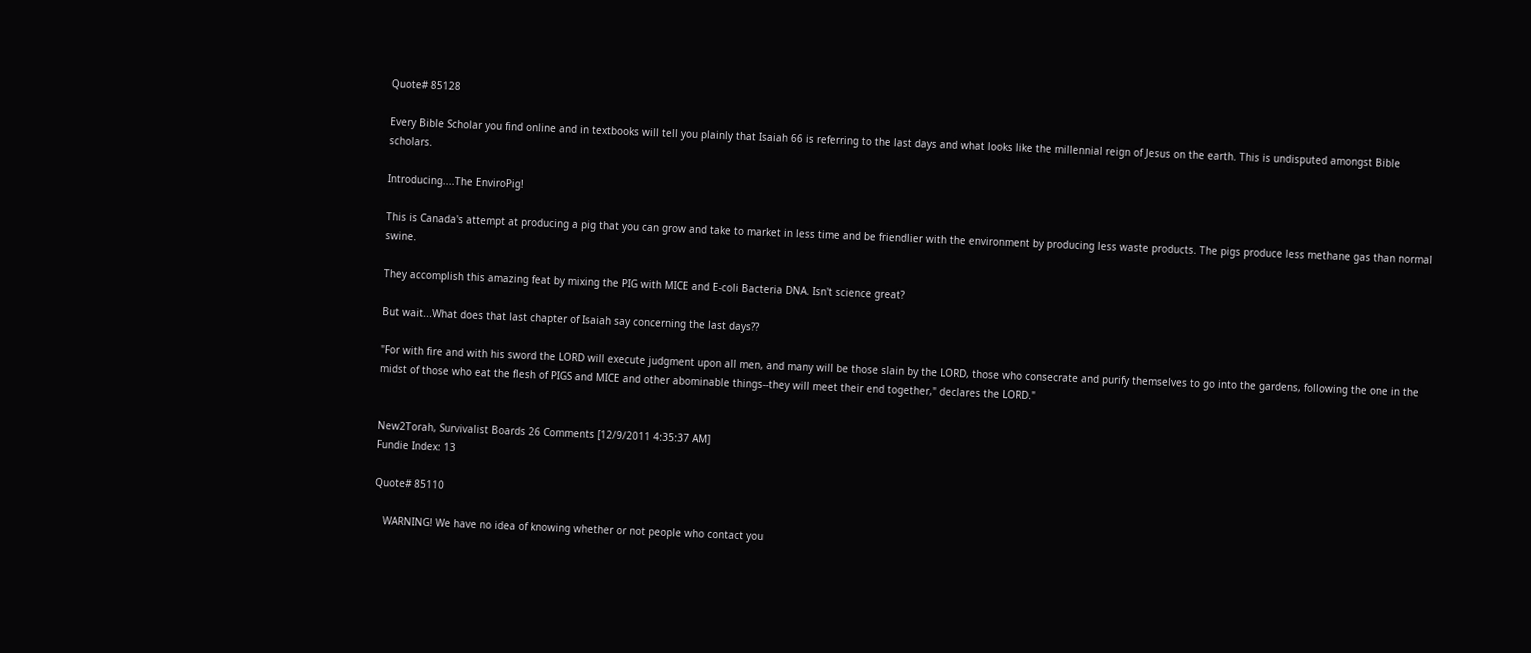Quote# 85128

Every Bible Scholar you find online and in textbooks will tell you plainly that Isaiah 66 is referring to the last days and what looks like the millennial reign of Jesus on the earth. This is undisputed amongst Bible scholars.

Introducing....The EnviroPig!

This is Canada's attempt at producing a pig that you can grow and take to market in less time and be friendlier with the environment by producing less waste products. The pigs produce less methane gas than normal swine.

They accomplish this amazing feat by mixing the PIG with MICE and E-coli Bacteria DNA. Isn't science great?

But wait...What does that last chapter of Isaiah say concerning the last days??

"For with fire and with his sword the LORD will execute judgment upon all men, and many will be those slain by the LORD, those who consecrate and purify themselves to go into the gardens, following the one in the midst of those who eat the flesh of PIGS and MICE and other abominable things--they will meet their end together," declares the LORD."


New2Torah, Survivalist Boards 26 Comments [12/9/2011 4:35:37 AM]
Fundie Index: 13

Quote# 85110

   WARNING! We have no idea of knowing whether or not people who contact you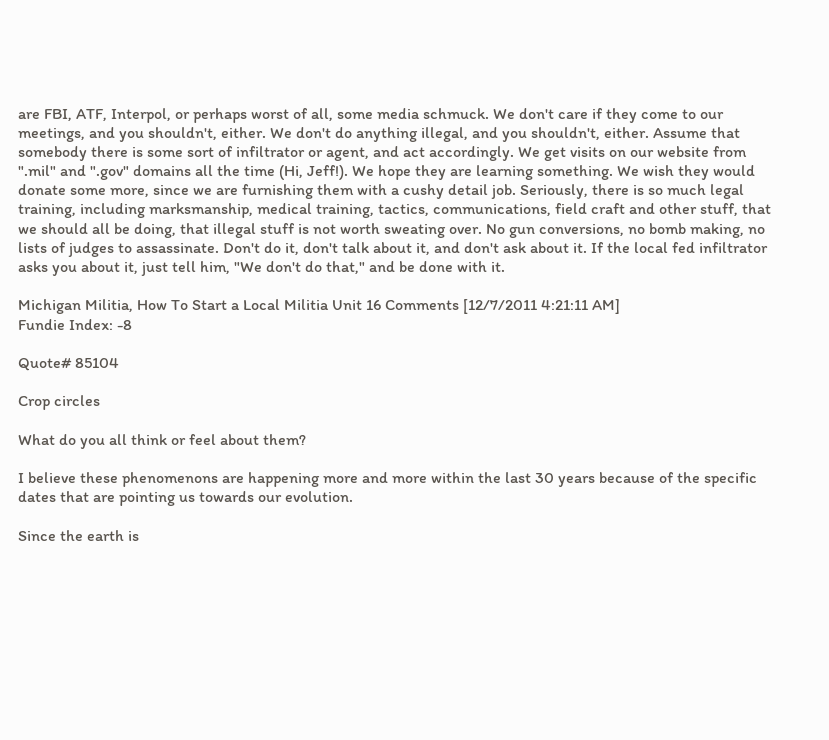are FBI, ATF, Interpol, or perhaps worst of all, some media schmuck. We don't care if they come to our meetings, and you shouldn't, either. We don't do anything illegal, and you shouldn't, either. Assume that somebody there is some sort of infiltrator or agent, and act accordingly. We get visits on our website from ".mil" and ".gov" domains all the time (Hi, Jeff!). We hope they are learning something. We wish they would donate some more, since we are furnishing them with a cushy detail job. Seriously, there is so much legal training, including marksmanship, medical training, tactics, communications, field craft and other stuff, that we should all be doing, that illegal stuff is not worth sweating over. No gun conversions, no bomb making, no lists of judges to assassinate. Don't do it, don't talk about it, and don't ask about it. If the local fed infiltrator asks you about it, just tell him, "We don't do that," and be done with it.

Michigan Militia, How To Start a Local Militia Unit 16 Comments [12/7/2011 4:21:11 AM]
Fundie Index: -8

Quote# 85104

Crop circles

What do you all think or feel about them?

I believe these phenomenons are happening more and more within the last 30 years because of the specific dates that are pointing us towards our evolution.

Since the earth is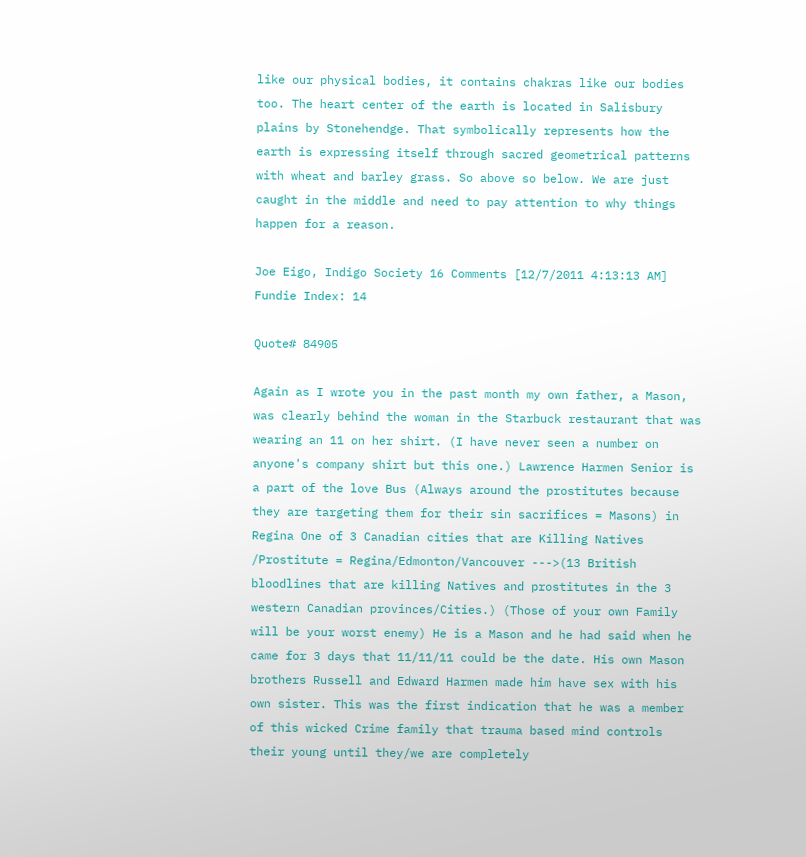like our physical bodies, it contains chakras like our bodies too. The heart center of the earth is located in Salisbury plains by Stonehendge. That symbolically represents how the earth is expressing itself through sacred geometrical patterns with wheat and barley grass. So above so below. We are just caught in the middle and need to pay attention to why things happen for a reason.

Joe Eigo, Indigo Society 16 Comments [12/7/2011 4:13:13 AM]
Fundie Index: 14

Quote# 84905

Again as I wrote you in the past month my own father, a Mason, was clearly behind the woman in the Starbuck restaurant that was wearing an 11 on her shirt. (I have never seen a number on anyone's company shirt but this one.) Lawrence Harmen Senior is a part of the love Bus (Always around the prostitutes because they are targeting them for their sin sacrifices = Masons) in Regina One of 3 Canadian cities that are Killing Natives /Prostitute = Regina/Edmonton/Vancouver --->(13 British bloodlines that are killing Natives and prostitutes in the 3 western Canadian provinces/Cities.) (Those of your own Family will be your worst enemy) He is a Mason and he had said when he came for 3 days that 11/11/11 could be the date. His own Mason brothers Russell and Edward Harmen made him have sex with his own sister. This was the first indication that he was a member of this wicked Crime family that trauma based mind controls their young until they/we are completely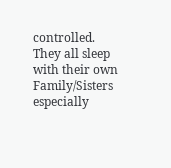controlled. They all sleep with their own Family/Sisters especially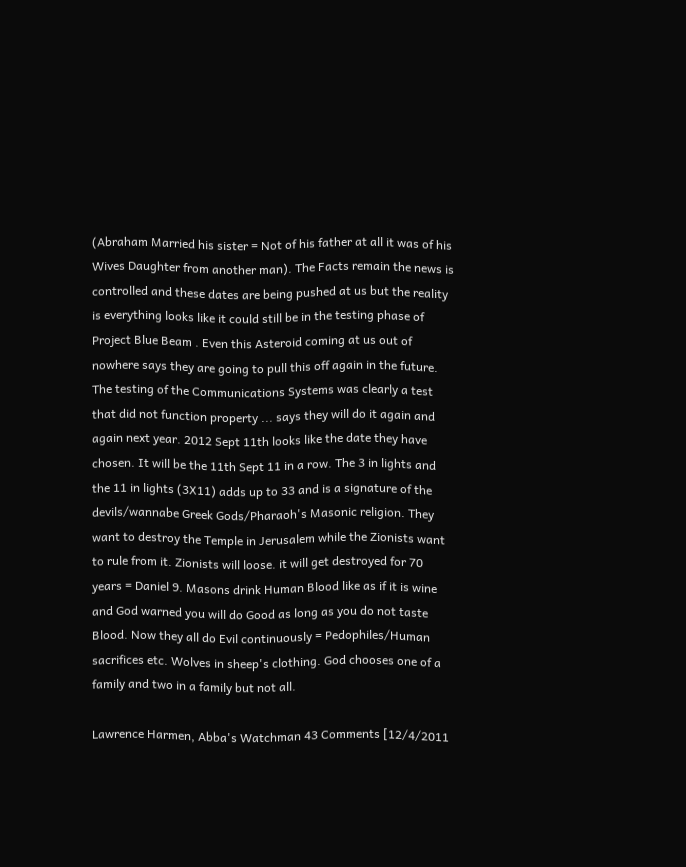(Abraham Married his sister = Not of his father at all it was of his Wives Daughter from another man). The Facts remain the news is controlled and these dates are being pushed at us but the reality is everything looks like it could still be in the testing phase of Project Blue Beam . Even this Asteroid coming at us out of nowhere says they are going to pull this off again in the future. The testing of the Communications Systems was clearly a test that did not function property ... says they will do it again and again next year. 2012 Sept 11th looks like the date they have chosen. It will be the 11th Sept 11 in a row. The 3 in lights and the 11 in lights (3X11) adds up to 33 and is a signature of the devils/wannabe Greek Gods/Pharaoh's Masonic religion. They want to destroy the Temple in Jerusalem while the Zionists want to rule from it. Zionists will loose. it will get destroyed for 70 years = Daniel 9. Masons drink Human Blood like as if it is wine and God warned you will do Good as long as you do not taste Blood. Now they all do Evil continuously = Pedophiles/Human sacrifices etc. Wolves in sheep's clothing. God chooses one of a family and two in a family but not all.

Lawrence Harmen, Abba's Watchman 43 Comments [12/4/2011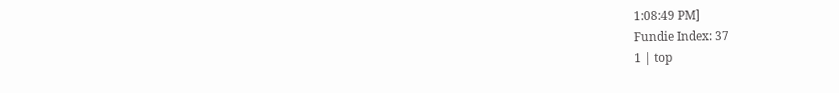1:08:49 PM]
Fundie Index: 37
1 | top